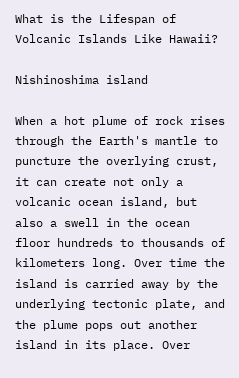What is the Lifespan of Volcanic Islands Like Hawaii?

Nishinoshima island

When a hot plume of rock rises through the Earth's mantle to puncture the overlying crust, it can create not only a volcanic ocean island, but also a swell in the ocean floor hundreds to thousands of kilometers long. Over time the island is carried away by the underlying tectonic plate, and the plume pops out another island in its place. Over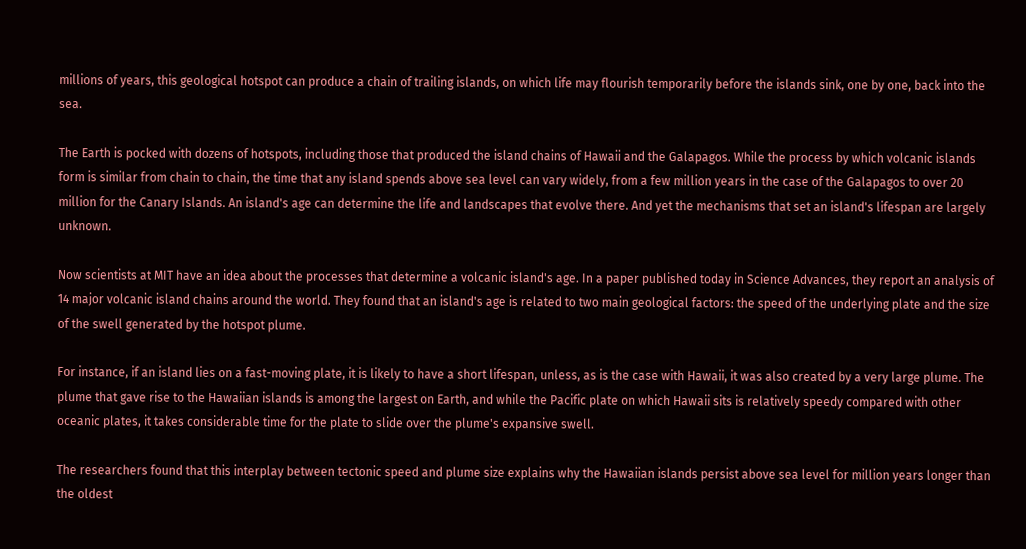millions of years, this geological hotspot can produce a chain of trailing islands, on which life may flourish temporarily before the islands sink, one by one, back into the sea.

The Earth is pocked with dozens of hotspots, including those that produced the island chains of Hawaii and the Galapagos. While the process by which volcanic islands form is similar from chain to chain, the time that any island spends above sea level can vary widely, from a few million years in the case of the Galapagos to over 20 million for the Canary Islands. An island's age can determine the life and landscapes that evolve there. And yet the mechanisms that set an island's lifespan are largely unknown.

Now scientists at MIT have an idea about the processes that determine a volcanic island's age. In a paper published today in Science Advances, they report an analysis of 14 major volcanic island chains around the world. They found that an island's age is related to two main geological factors: the speed of the underlying plate and the size of the swell generated by the hotspot plume.

For instance, if an island lies on a fast-moving plate, it is likely to have a short lifespan, unless, as is the case with Hawaii, it was also created by a very large plume. The plume that gave rise to the Hawaiian islands is among the largest on Earth, and while the Pacific plate on which Hawaii sits is relatively speedy compared with other oceanic plates, it takes considerable time for the plate to slide over the plume's expansive swell.

The researchers found that this interplay between tectonic speed and plume size explains why the Hawaiian islands persist above sea level for million years longer than the oldest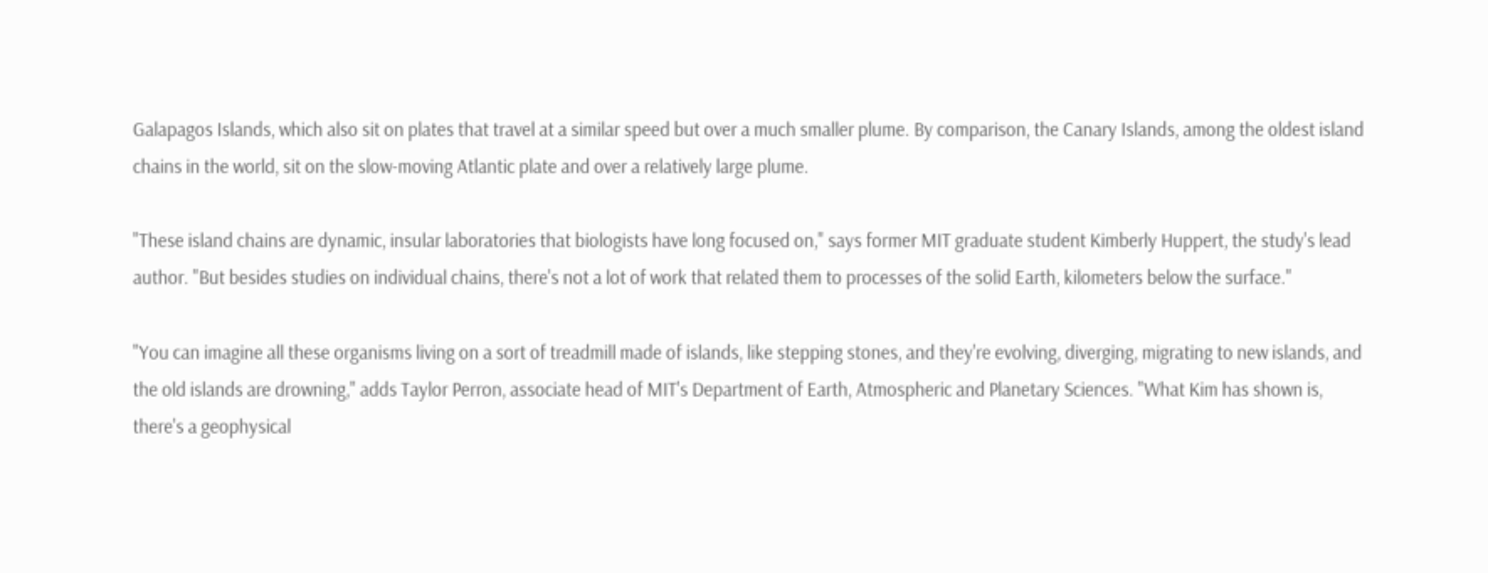Galapagos Islands, which also sit on plates that travel at a similar speed but over a much smaller plume. By comparison, the Canary Islands, among the oldest island chains in the world, sit on the slow-moving Atlantic plate and over a relatively large plume.

"These island chains are dynamic, insular laboratories that biologists have long focused on," says former MIT graduate student Kimberly Huppert, the study's lead author. "But besides studies on individual chains, there's not a lot of work that related them to processes of the solid Earth, kilometers below the surface."

"You can imagine all these organisms living on a sort of treadmill made of islands, like stepping stones, and they're evolving, diverging, migrating to new islands, and the old islands are drowning," adds Taylor Perron, associate head of MIT's Department of Earth, Atmospheric and Planetary Sciences. "What Kim has shown is, there's a geophysical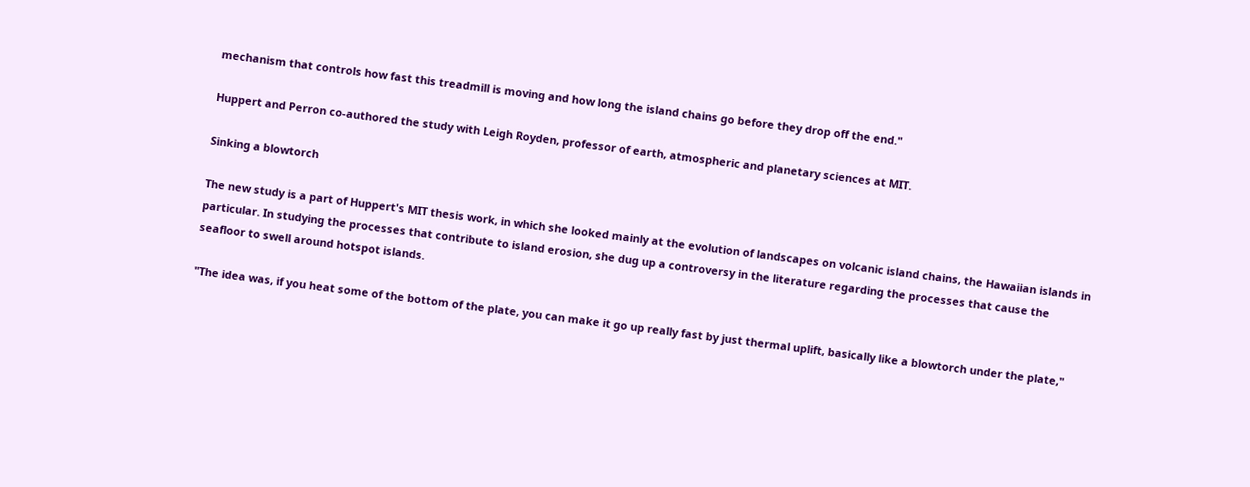mechanism that controls how fast this treadmill is moving and how long the island chains go before they drop off the end."

Huppert and Perron co-authored the study with Leigh Royden, professor of earth, atmospheric and planetary sciences at MIT.

Sinking a blowtorch

The new study is a part of Huppert's MIT thesis work, in which she looked mainly at the evolution of landscapes on volcanic island chains, the Hawaiian islands in particular. In studying the processes that contribute to island erosion, she dug up a controversy in the literature regarding the processes that cause the seafloor to swell around hotspot islands.

"The idea was, if you heat some of the bottom of the plate, you can make it go up really fast by just thermal uplift, basically like a blowtorch under the plate,"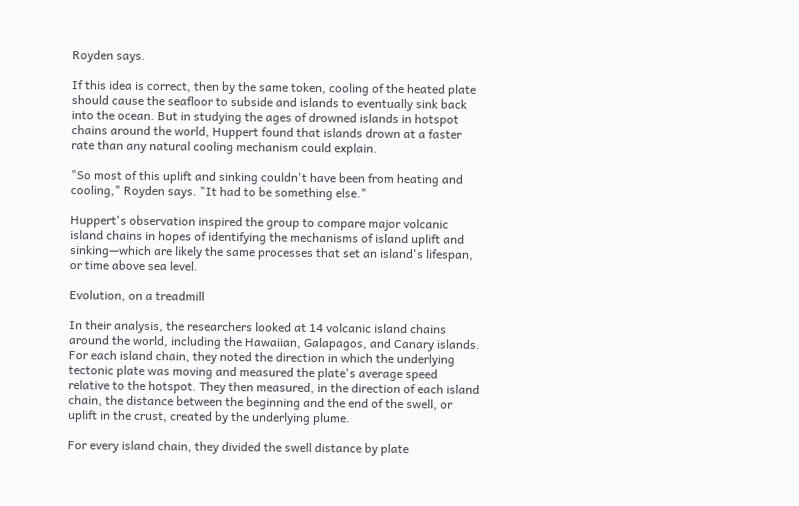Royden says.

If this idea is correct, then by the same token, cooling of the heated plate should cause the seafloor to subside and islands to eventually sink back into the ocean. But in studying the ages of drowned islands in hotspot chains around the world, Huppert found that islands drown at a faster rate than any natural cooling mechanism could explain.

"So most of this uplift and sinking couldn't have been from heating and cooling," Royden says. "It had to be something else."

Huppert's observation inspired the group to compare major volcanic island chains in hopes of identifying the mechanisms of island uplift and sinking—which are likely the same processes that set an island's lifespan, or time above sea level.

Evolution, on a treadmill

In their analysis, the researchers looked at 14 volcanic island chains around the world, including the Hawaiian, Galapagos, and Canary islands. For each island chain, they noted the direction in which the underlying tectonic plate was moving and measured the plate's average speed relative to the hotspot. They then measured, in the direction of each island chain, the distance between the beginning and the end of the swell, or uplift in the crust, created by the underlying plume.

For every island chain, they divided the swell distance by plate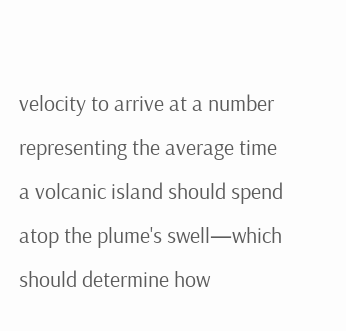velocity to arrive at a number representing the average time a volcanic island should spend atop the plume's swell—which should determine how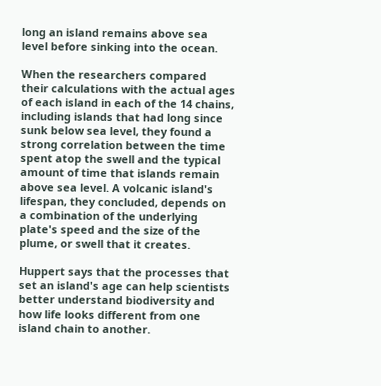long an island remains above sea level before sinking into the ocean.

When the researchers compared their calculations with the actual ages of each island in each of the 14 chains, including islands that had long since sunk below sea level, they found a strong correlation between the time spent atop the swell and the typical amount of time that islands remain above sea level. A volcanic island's lifespan, they concluded, depends on a combination of the underlying plate's speed and the size of the plume, or swell that it creates.

Huppert says that the processes that set an island's age can help scientists better understand biodiversity and how life looks different from one island chain to another.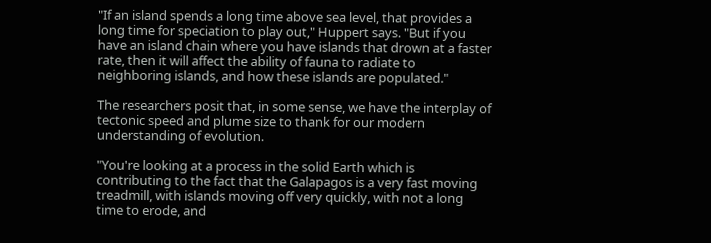"If an island spends a long time above sea level, that provides a long time for speciation to play out," Huppert says. "But if you have an island chain where you have islands that drown at a faster rate, then it will affect the ability of fauna to radiate to neighboring islands, and how these islands are populated."

The researchers posit that, in some sense, we have the interplay of tectonic speed and plume size to thank for our modern understanding of evolution.

"You're looking at a process in the solid Earth which is contributing to the fact that the Galapagos is a very fast moving treadmill, with islands moving off very quickly, with not a long time to erode, and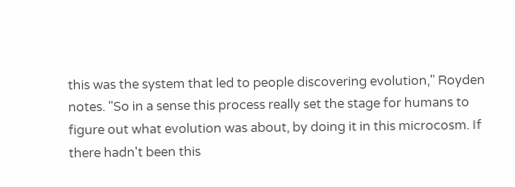this was the system that led to people discovering evolution," Royden notes. "So in a sense this process really set the stage for humans to figure out what evolution was about, by doing it in this microcosm. If there hadn't been this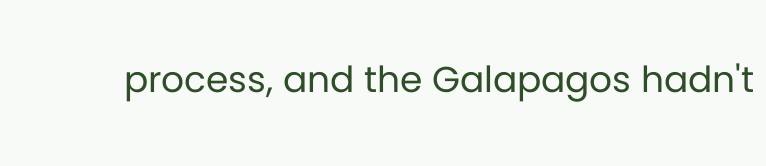process, and the Galapagos hadn't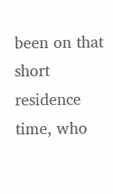been on that short residence time, who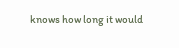knows how long it would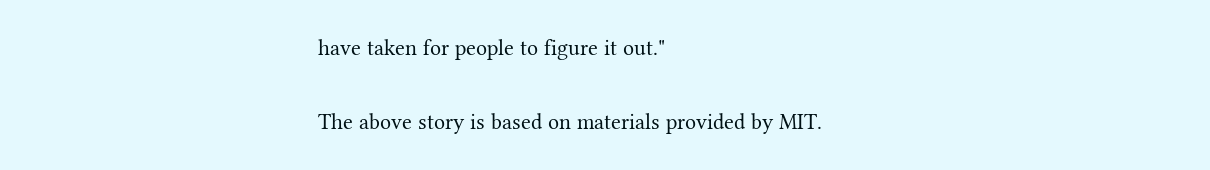have taken for people to figure it out."

The above story is based on materials provided by MIT.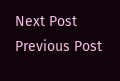Next Post Previous Post